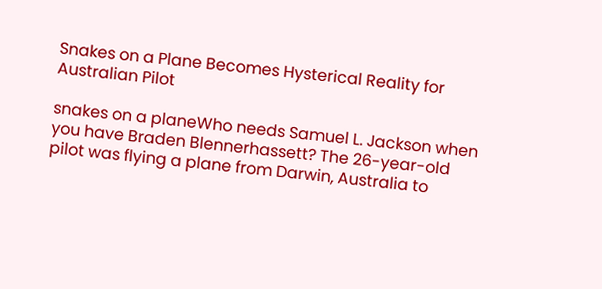Snakes on a Plane Becomes Hysterical Reality for Australian Pilot

snakes on a planeWho needs Samuel L. Jackson when you have Braden Blennerhassett? The 26-year-old pilot was flying a plane from Darwin, Australia to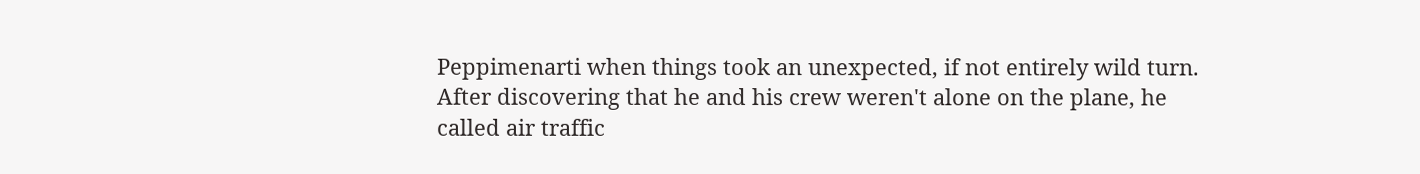Peppimenarti when things took an unexpected, if not entirely wild turn. After discovering that he and his crew weren't alone on the plane, he called air traffic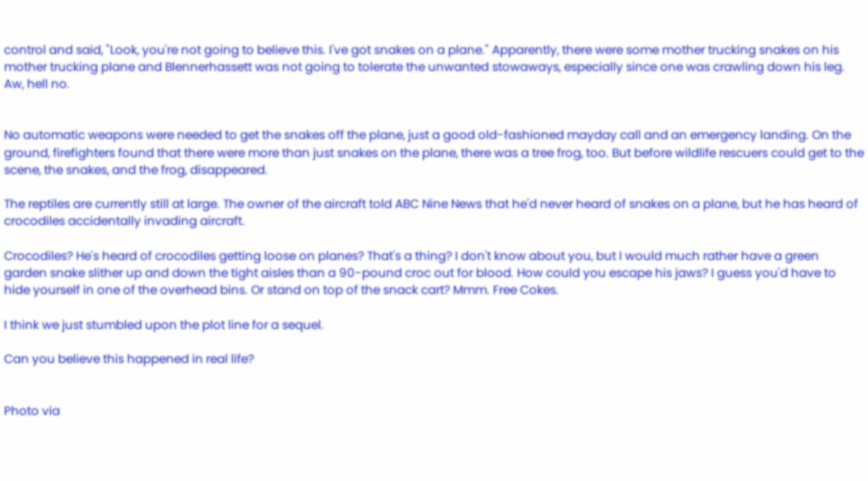control and said, "Look, you're not going to believe this. I've got snakes on a plane." Apparently, there were some mother trucking snakes on his mother trucking plane and Blennerhassett was not going to tolerate the unwanted stowaways, especially since one was crawling down his leg. Aw, hell no.


No automatic weapons were needed to get the snakes off the plane, just a good old-fashioned mayday call and an emergency landing. On the ground, firefighters found that there were more than just snakes on the plane, there was a tree frog, too. But before wildlife rescuers could get to the scene, the snakes, and the frog, disappeared.

The reptiles are currently still at large. The owner of the aircraft told ABC Nine News that he'd never heard of snakes on a plane, but he has heard of crocodiles accidentally invading aircraft.

Crocodiles? He's heard of crocodiles getting loose on planes? That's a thing? I don't know about you, but I would much rather have a green garden snake slither up and down the tight aisles than a 90-pound croc out for blood. How could you escape his jaws? I guess you'd have to hide yourself in one of the overhead bins. Or stand on top of the snack cart? Mmm. Free Cokes.

I think we just stumbled upon the plot line for a sequel.

Can you believe this happened in real life?


Photo via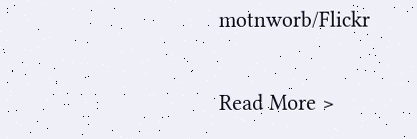motnworb/Flickr

Read More >